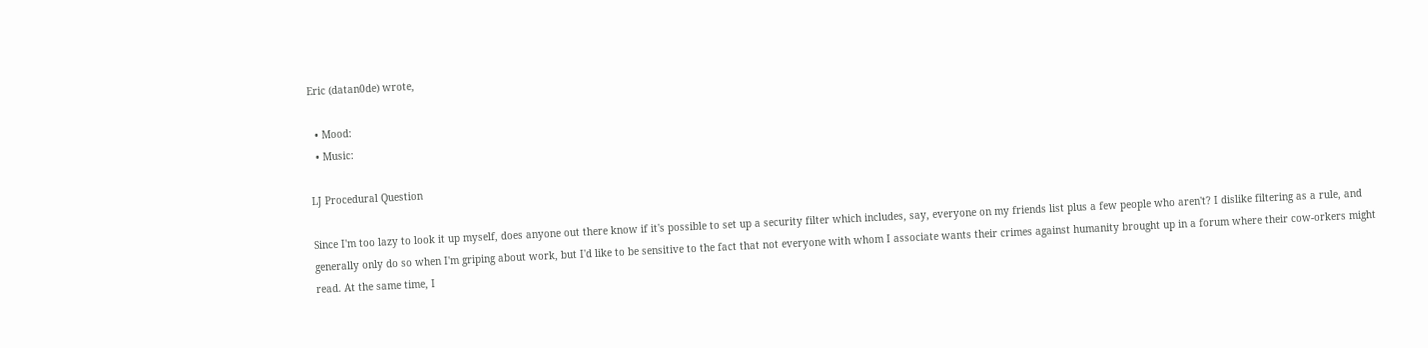Eric (datan0de) wrote,

  • Mood:
  • Music:

LJ Procedural Question

Since I'm too lazy to look it up myself, does anyone out there know if it's possible to set up a security filter which includes, say, everyone on my friends list plus a few people who aren't? I dislike filtering as a rule, and generally only do so when I'm griping about work, but I'd like to be sensitive to the fact that not everyone with whom I associate wants their crimes against humanity brought up in a forum where their cow-orkers might read. At the same time, I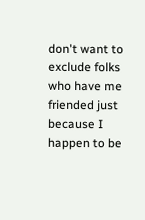don't want to exclude folks who have me friended just because I happen to be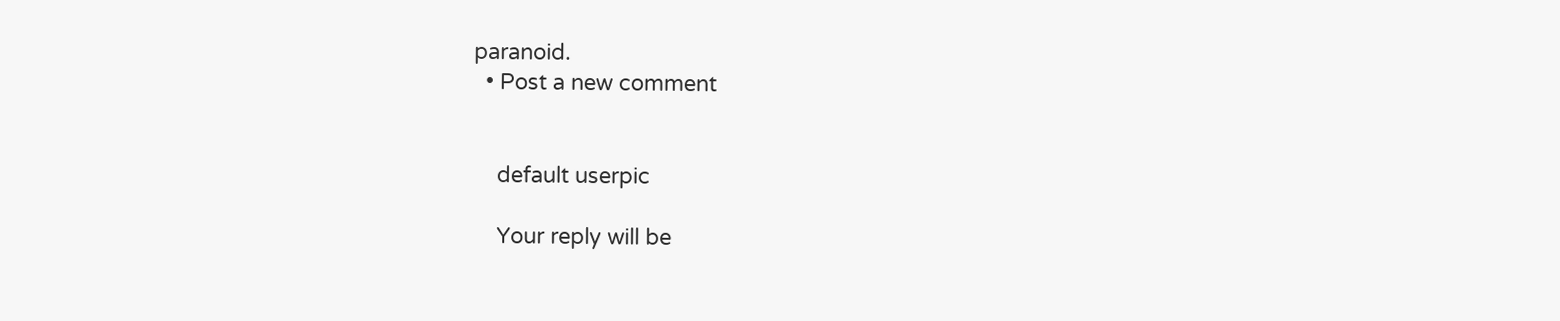paranoid.
  • Post a new comment


    default userpic

    Your reply will be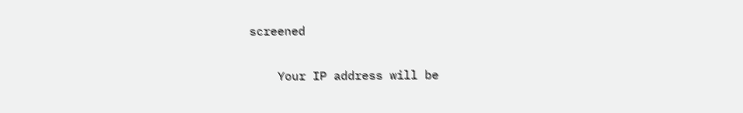screened

    Your IP address will be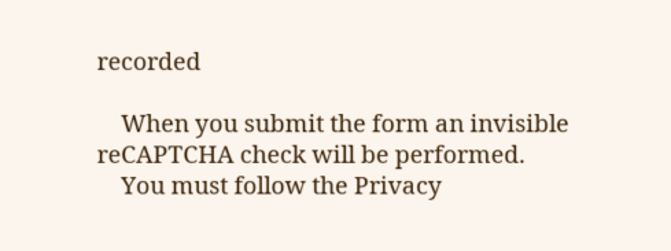recorded

    When you submit the form an invisible reCAPTCHA check will be performed.
    You must follow the Privacy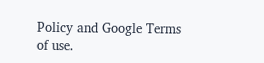Policy and Google Terms of use.